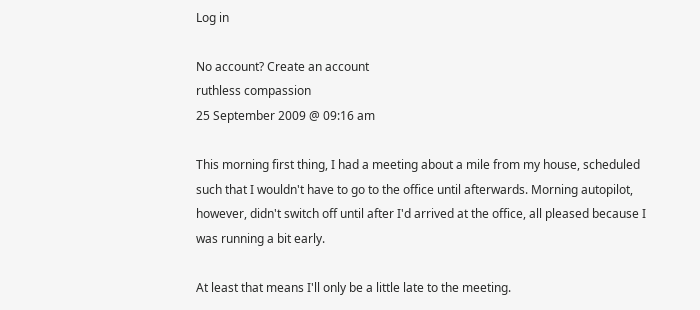Log in

No account? Create an account
ruthless compassion
25 September 2009 @ 09:16 am

This morning first thing, I had a meeting about a mile from my house, scheduled such that I wouldn't have to go to the office until afterwards. Morning autopilot, however, didn't switch off until after I'd arrived at the office, all pleased because I was running a bit early.

At least that means I'll only be a little late to the meeting.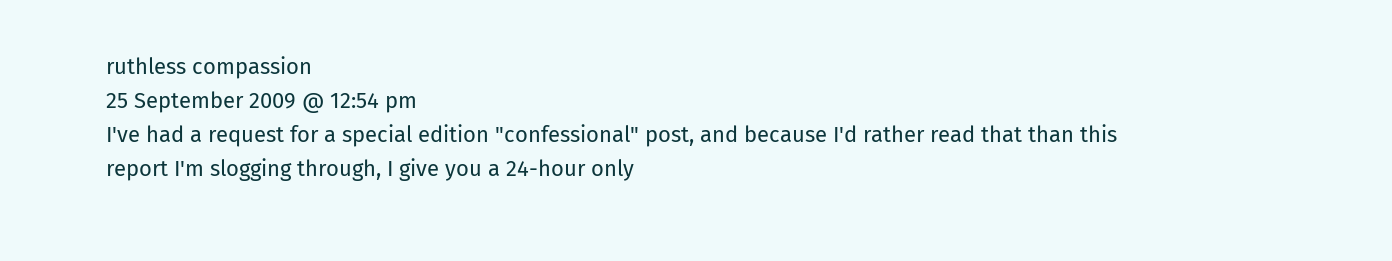ruthless compassion
25 September 2009 @ 12:54 pm
I've had a request for a special edition "confessional" post, and because I'd rather read that than this report I'm slogging through, I give you a 24-hour only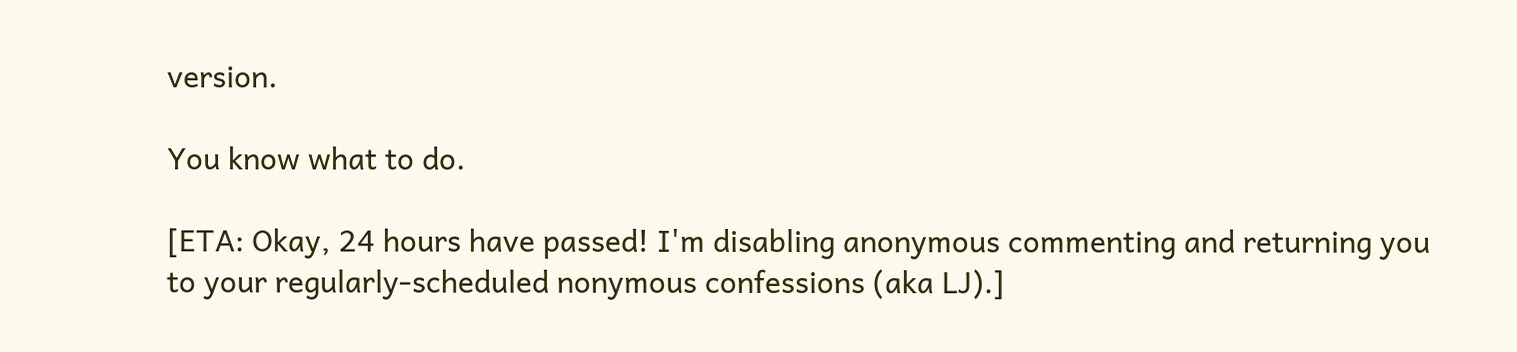version.

You know what to do.

[ETA: Okay, 24 hours have passed! I'm disabling anonymous commenting and returning you to your regularly-scheduled nonymous confessions (aka LJ).]